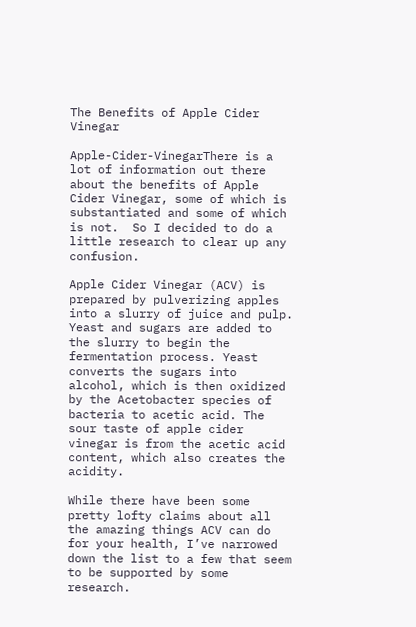The Benefits of Apple Cider Vinegar

Apple-Cider-VinegarThere is a lot of information out there about the benefits of Apple Cider Vinegar, some of which is substantiated and some of which is not.  So I decided to do a little research to clear up any confusion.

Apple Cider Vinegar (ACV) is prepared by pulverizing apples into a slurry of juice and pulp. Yeast and sugars are added to the slurry to begin the fermentation process. Yeast converts the sugars into alcohol, which is then oxidized by the Acetobacter species of bacteria to acetic acid. The sour taste of apple cider vinegar is from the acetic acid content, which also creates the acidity.

While there have been some pretty lofty claims about all the amazing things ACV can do for your health, I’ve narrowed down the list to a few that seem to be supported by some research.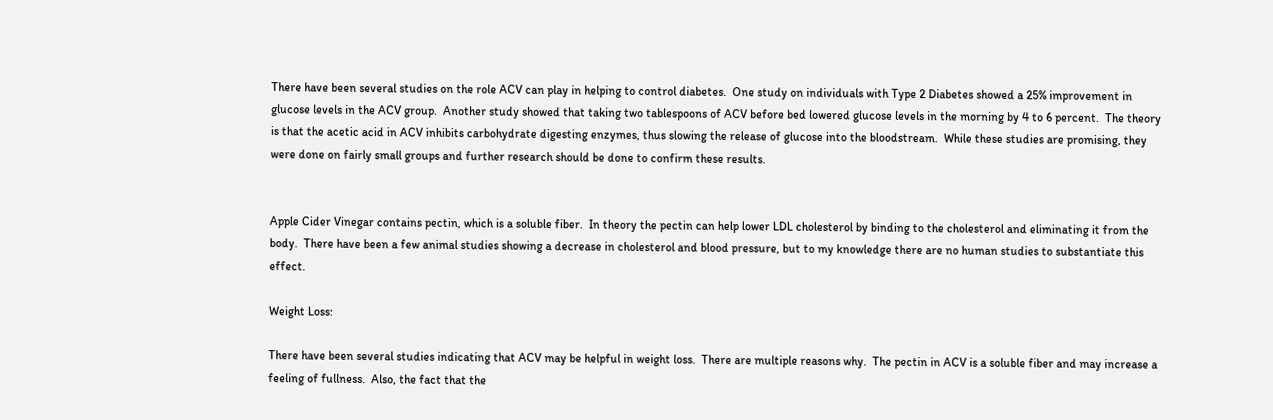There have been several studies on the role ACV can play in helping to control diabetes.  One study on individuals with Type 2 Diabetes showed a 25% improvement in glucose levels in the ACV group.  Another study showed that taking two tablespoons of ACV before bed lowered glucose levels in the morning by 4 to 6 percent.  The theory is that the acetic acid in ACV inhibits carbohydrate digesting enzymes, thus slowing the release of glucose into the bloodstream.  While these studies are promising, they were done on fairly small groups and further research should be done to confirm these results.


Apple Cider Vinegar contains pectin, which is a soluble fiber.  In theory the pectin can help lower LDL cholesterol by binding to the cholesterol and eliminating it from the body.  There have been a few animal studies showing a decrease in cholesterol and blood pressure, but to my knowledge there are no human studies to substantiate this effect.

Weight Loss:

There have been several studies indicating that ACV may be helpful in weight loss.  There are multiple reasons why.  The pectin in ACV is a soluble fiber and may increase a feeling of fullness.  Also, the fact that the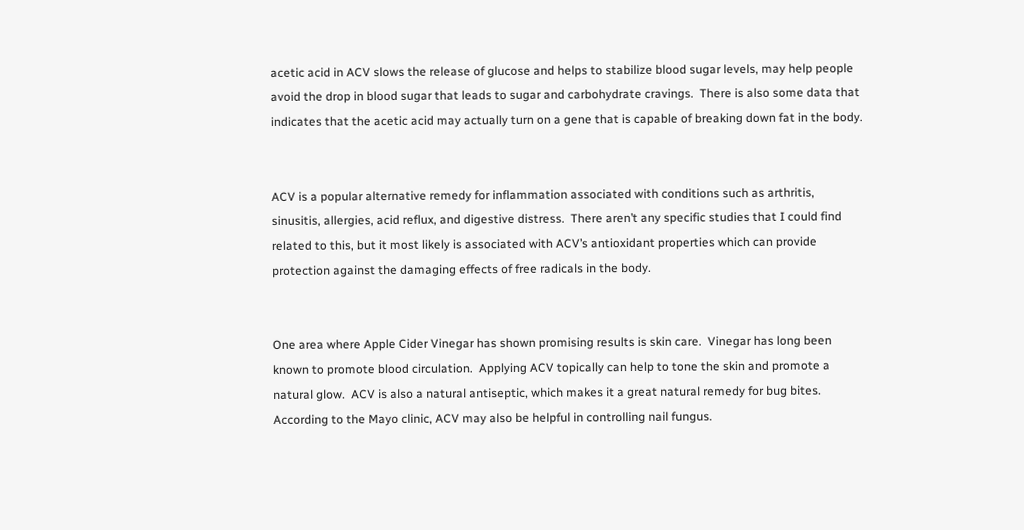acetic acid in ACV slows the release of glucose and helps to stabilize blood sugar levels, may help people avoid the drop in blood sugar that leads to sugar and carbohydrate cravings.  There is also some data that indicates that the acetic acid may actually turn on a gene that is capable of breaking down fat in the body.


ACV is a popular alternative remedy for inflammation associated with conditions such as arthritis, sinusitis, allergies, acid reflux, and digestive distress.  There aren’t any specific studies that I could find related to this, but it most likely is associated with ACV’s antioxidant properties which can provide protection against the damaging effects of free radicals in the body.


One area where Apple Cider Vinegar has shown promising results is skin care.  Vinegar has long been known to promote blood circulation.  Applying ACV topically can help to tone the skin and promote a natural glow.  ACV is also a natural antiseptic, which makes it a great natural remedy for bug bites.  According to the Mayo clinic, ACV may also be helpful in controlling nail fungus.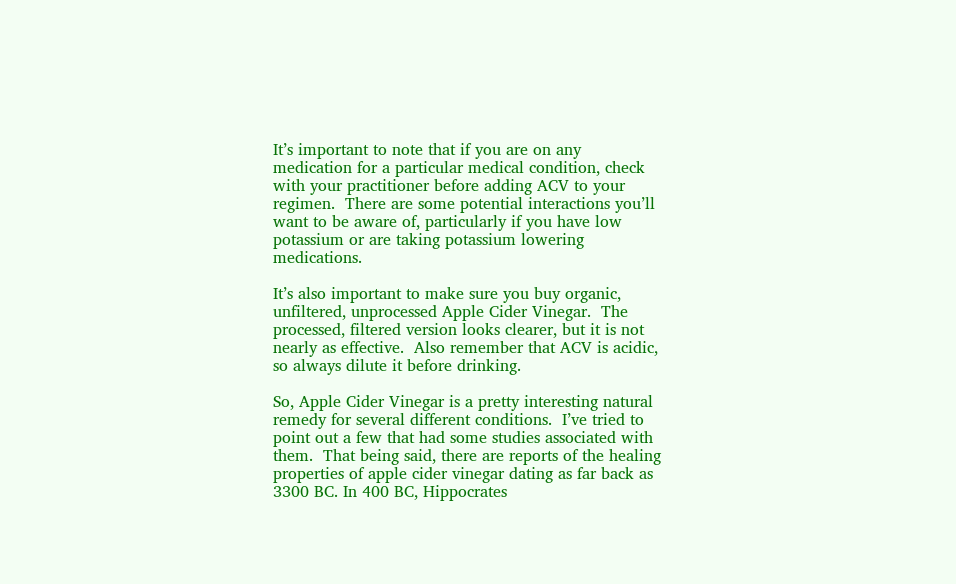It’s important to note that if you are on any medication for a particular medical condition, check with your practitioner before adding ACV to your regimen.  There are some potential interactions you’ll want to be aware of, particularly if you have low potassium or are taking potassium lowering medications.

It’s also important to make sure you buy organic, unfiltered, unprocessed Apple Cider Vinegar.  The processed, filtered version looks clearer, but it is not nearly as effective.  Also remember that ACV is acidic, so always dilute it before drinking.

So, Apple Cider Vinegar is a pretty interesting natural remedy for several different conditions.  I’ve tried to point out a few that had some studies associated with them.  That being said, there are reports of the healing properties of apple cider vinegar dating as far back as 3300 BC. In 400 BC, Hippocrates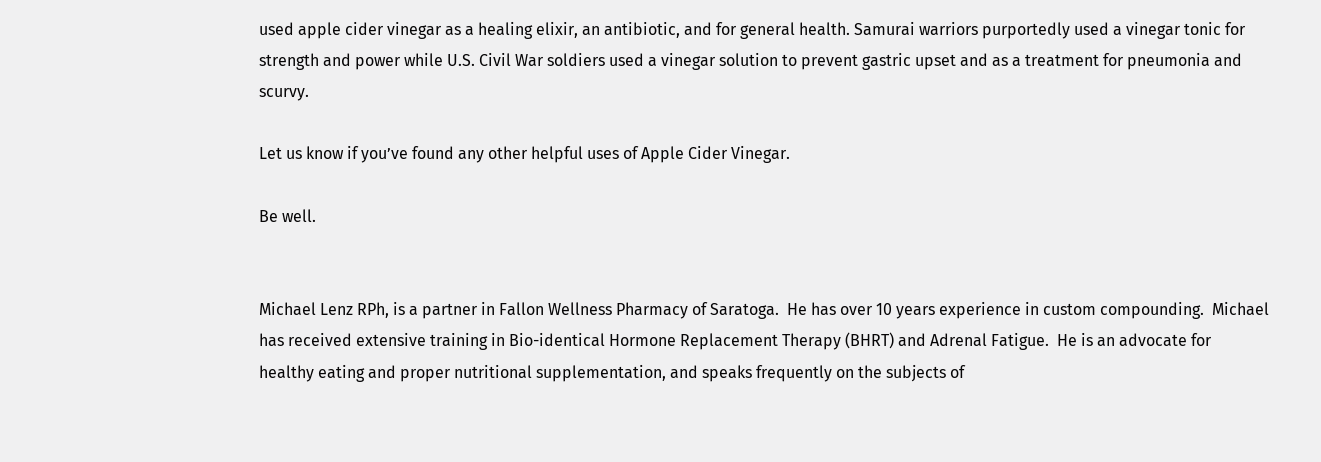used apple cider vinegar as a healing elixir, an antibiotic, and for general health. Samurai warriors purportedly used a vinegar tonic for strength and power while U.S. Civil War soldiers used a vinegar solution to prevent gastric upset and as a treatment for pneumonia and scurvy.

Let us know if you’ve found any other helpful uses of Apple Cider Vinegar.

Be well.


Michael Lenz RPh, is a partner in Fallon Wellness Pharmacy of Saratoga.  He has over 10 years experience in custom compounding.  Michael has received extensive training in Bio-identical Hormone Replacement Therapy (BHRT) and Adrenal Fatigue.  He is an advocate for healthy eating and proper nutritional supplementation, and speaks frequently on the subjects of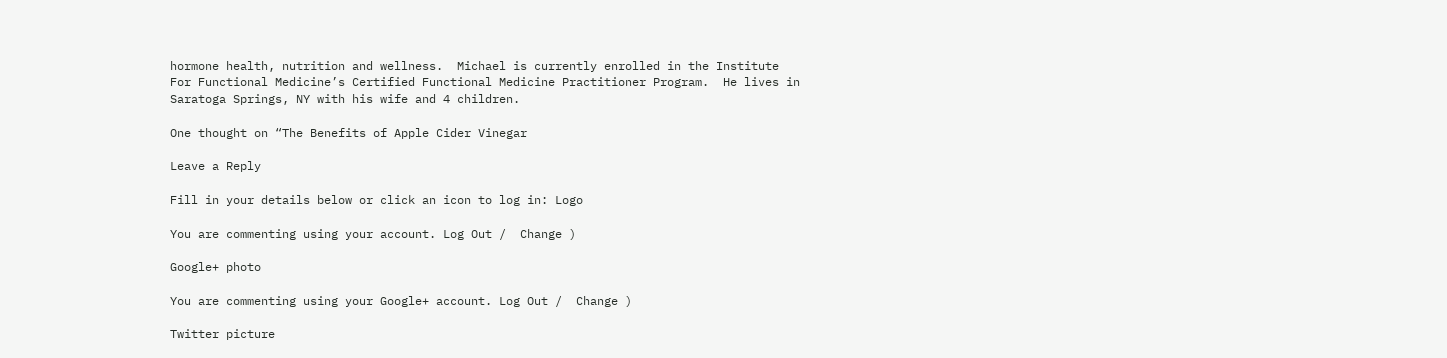hormone health, nutrition and wellness.  Michael is currently enrolled in the Institute For Functional Medicine’s Certified Functional Medicine Practitioner Program.  He lives in Saratoga Springs, NY with his wife and 4 children.

One thought on “The Benefits of Apple Cider Vinegar

Leave a Reply

Fill in your details below or click an icon to log in: Logo

You are commenting using your account. Log Out /  Change )

Google+ photo

You are commenting using your Google+ account. Log Out /  Change )

Twitter picture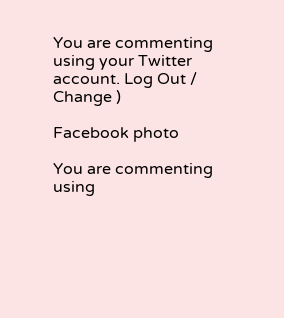You are commenting using your Twitter account. Log Out /  Change )

Facebook photo

You are commenting using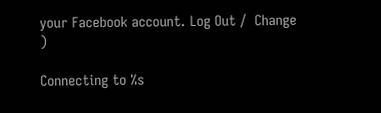your Facebook account. Log Out /  Change )

Connecting to %s